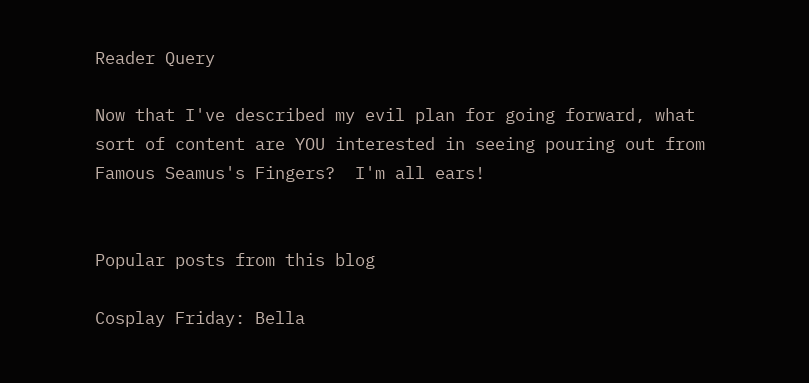Reader Query

Now that I've described my evil plan for going forward, what sort of content are YOU interested in seeing pouring out from Famous Seamus's Fingers?  I'm all ears!


Popular posts from this blog

Cosplay Friday: Bella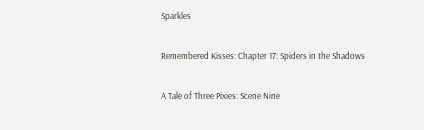Sparkles

Remembered Kisses: Chapter 17: Spiders in the Shadows

A Tale of Three Pixies: Scene Nine